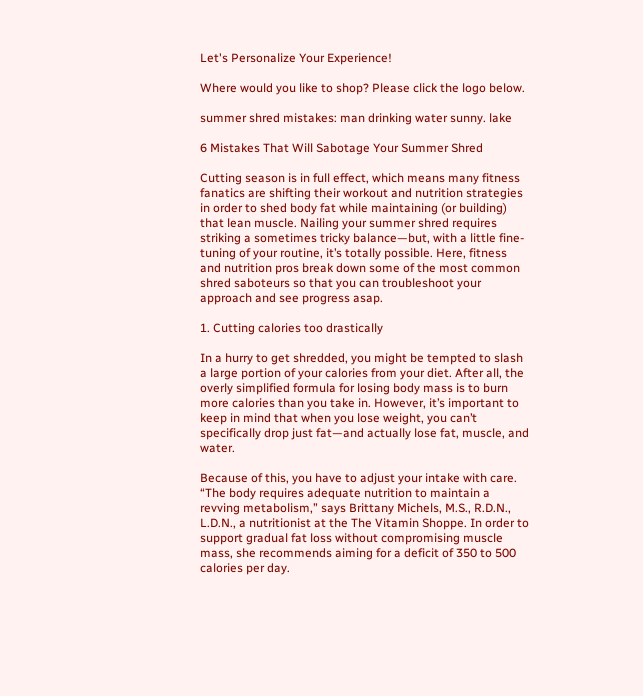Let's Personalize Your Experience!

Where would you like to shop? Please click the logo below.

summer shred mistakes: man drinking water sunny. lake

6 Mistakes That Will Sabotage Your Summer Shred

Cutting season is in full effect, which means many fitness fanatics are shifting their workout and nutrition strategies in order to shed body fat while maintaining (or building) that lean muscle. Nailing your summer shred requires striking a sometimes tricky balance—but, with a little fine-tuning of your routine, it’s totally possible. Here, fitness and nutrition pros break down some of the most common shred saboteurs so that you can troubleshoot your approach and see progress asap.

1. Cutting calories too drastically

In a hurry to get shredded, you might be tempted to slash a large portion of your calories from your diet. After all, the overly simplified formula for losing body mass is to burn more calories than you take in. However, it’s important to keep in mind that when you lose weight, you can’t specifically drop just fat—and actually lose fat, muscle, and water.

Because of this, you have to adjust your intake with care. “The body requires adequate nutrition to maintain a revving metabolism,” says Brittany Michels, M.S., R.D.N., L.D.N., a nutritionist at the The Vitamin Shoppe. In order to support gradual fat loss without compromising muscle mass, she recommends aiming for a deficit of 350 to 500 calories per day.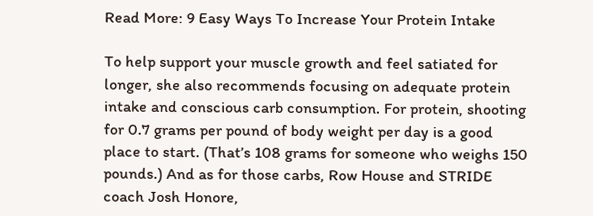Read More: 9 Easy Ways To Increase Your Protein Intake

To help support your muscle growth and feel satiated for longer, she also recommends focusing on adequate protein intake and conscious carb consumption. For protein, shooting for 0.7 grams per pound of body weight per day is a good place to start. (That’s 108 grams for someone who weighs 150 pounds.) And as for those carbs, Row House and STRIDE coach Josh Honore,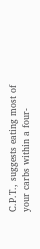C.P.T., suggests eating most of your carbs within a four-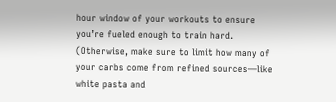hour window of your workouts to ensure you’re fueled enough to train hard. (Otherwise, make sure to limit how many of your carbs come from refined sources—like white pasta and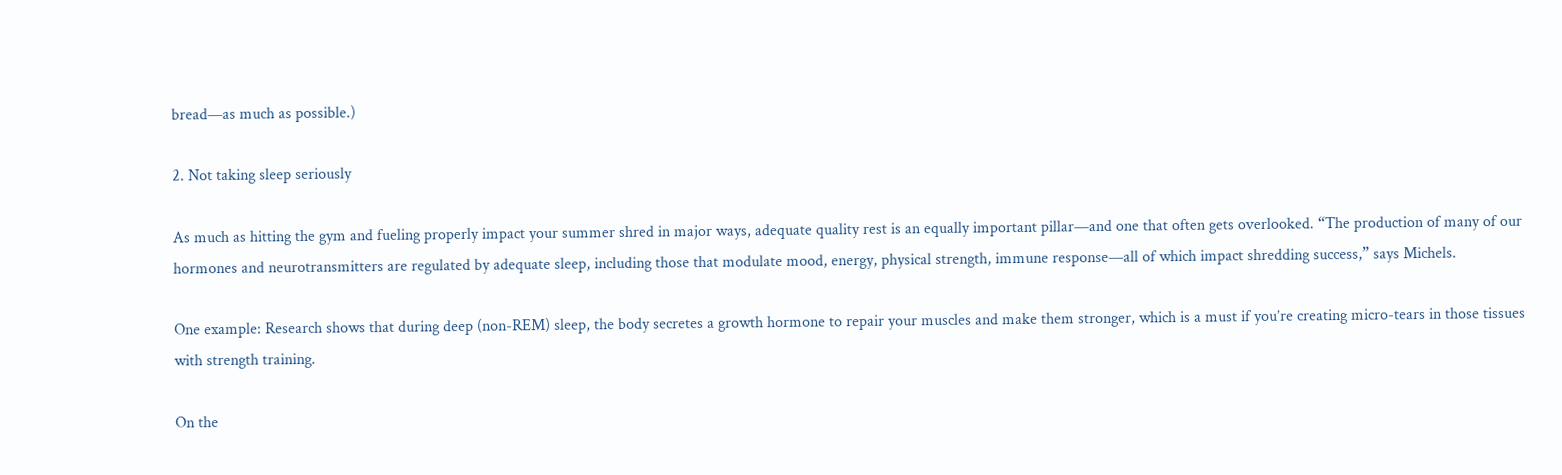bread—as much as possible.)

2. Not taking sleep seriously

As much as hitting the gym and fueling properly impact your summer shred in major ways, adequate quality rest is an equally important pillar—and one that often gets overlooked. “The production of many of our hormones and neurotransmitters are regulated by adequate sleep, including those that modulate mood, energy, physical strength, immune response—all of which impact shredding success,” says Michels.

One example: Research shows that during deep (non-REM) sleep, the body secretes a growth hormone to repair your muscles and make them stronger, which is a must if you’re creating micro-tears in those tissues with strength training.

On the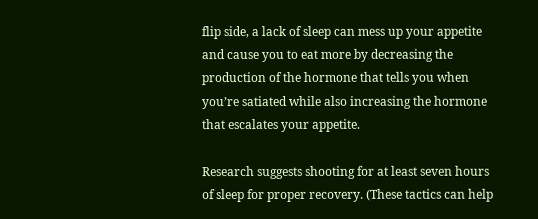flip side, a lack of sleep can mess up your appetite and cause you to eat more by decreasing the production of the hormone that tells you when you’re satiated while also increasing the hormone that escalates your appetite.

Research suggests shooting for at least seven hours of sleep for proper recovery. (These tactics can help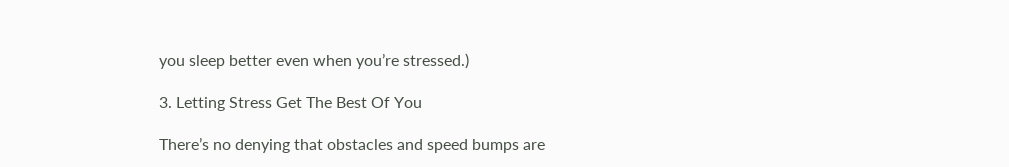you sleep better even when you’re stressed.)

3. Letting Stress Get The Best Of You

There’s no denying that obstacles and speed bumps are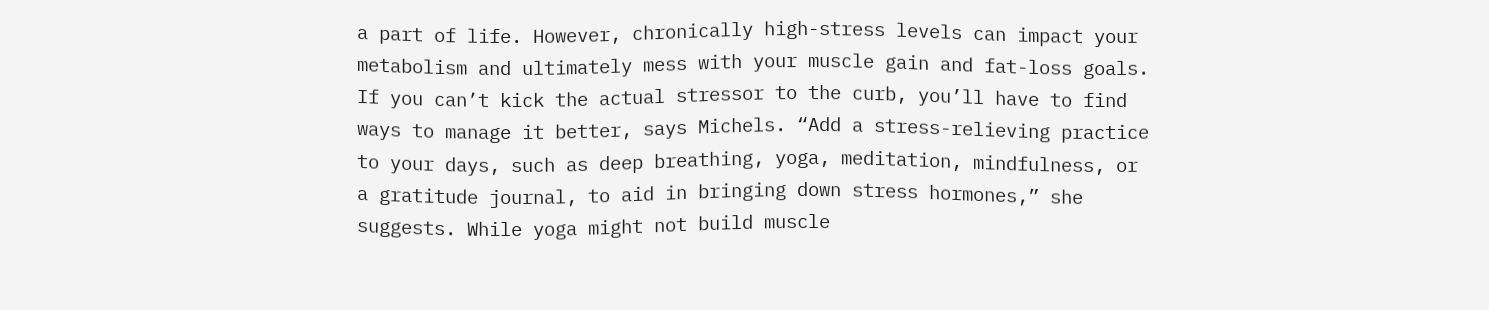a part of life. However, chronically high-stress levels can impact your metabolism and ultimately mess with your muscle gain and fat-loss goals. If you can’t kick the actual stressor to the curb, you’ll have to find ways to manage it better, says Michels. “Add a stress-relieving practice to your days, such as deep breathing, yoga, meditation, mindfulness, or a gratitude journal, to aid in bringing down stress hormones,” she suggests. While yoga might not build muscle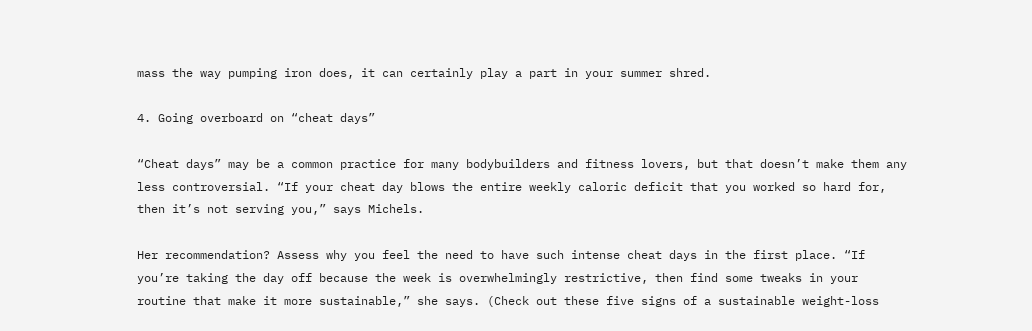mass the way pumping iron does, it can certainly play a part in your summer shred.

4. Going overboard on “cheat days”

“Cheat days” may be a common practice for many bodybuilders and fitness lovers, but that doesn’t make them any less controversial. “If your cheat day blows the entire weekly caloric deficit that you worked so hard for, then it’s not serving you,” says Michels.

Her recommendation? Assess why you feel the need to have such intense cheat days in the first place. “If you’re taking the day off because the week is overwhelmingly restrictive, then find some tweaks in your routine that make it more sustainable,” she says. (Check out these five signs of a sustainable weight-loss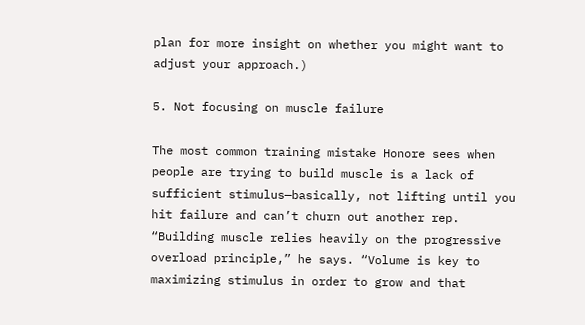plan for more insight on whether you might want to adjust your approach.)

5. Not focusing on muscle failure

The most common training mistake Honore sees when people are trying to build muscle is a lack of sufficient stimulus—basically, not lifting until you hit failure and can’t churn out another rep. “Building muscle relies heavily on the progressive overload principle,” he says. “Volume is key to maximizing stimulus in order to grow and that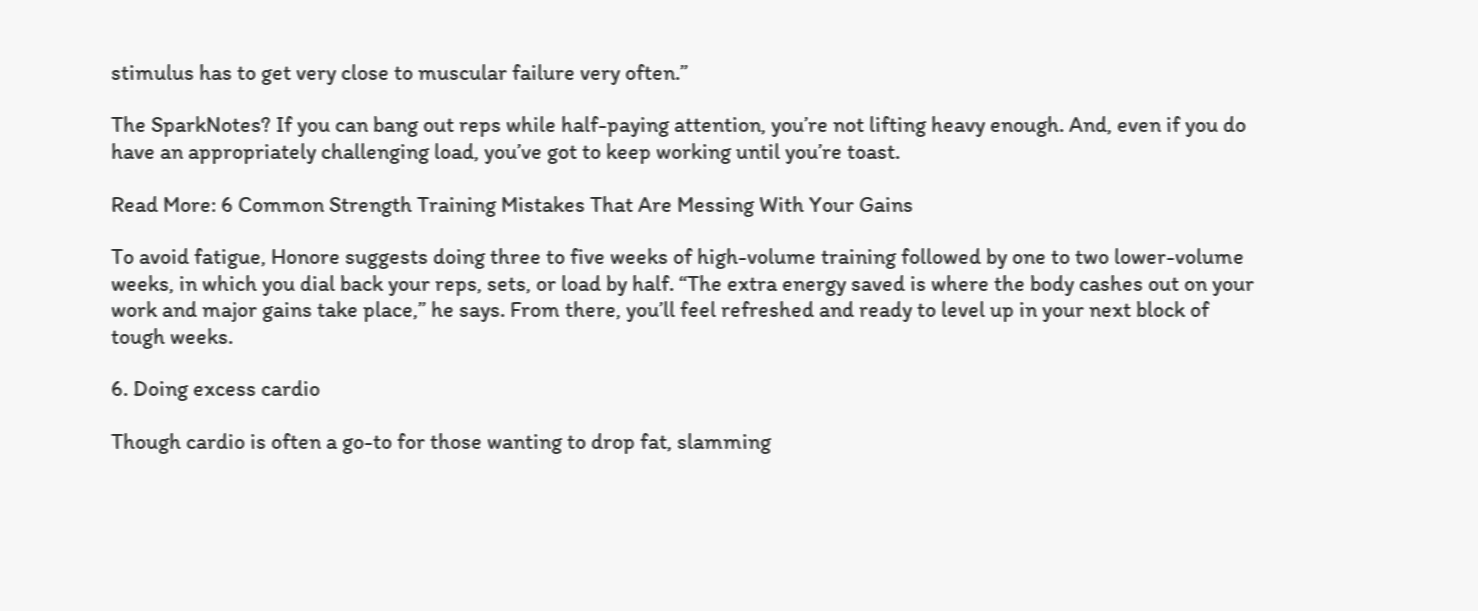stimulus has to get very close to muscular failure very often.”

The SparkNotes? If you can bang out reps while half-paying attention, you’re not lifting heavy enough. And, even if you do have an appropriately challenging load, you’ve got to keep working until you’re toast.

Read More: 6 Common Strength Training Mistakes That Are Messing With Your Gains

To avoid fatigue, Honore suggests doing three to five weeks of high-volume training followed by one to two lower-volume weeks, in which you dial back your reps, sets, or load by half. “The extra energy saved is where the body cashes out on your work and major gains take place,” he says. From there, you’ll feel refreshed and ready to level up in your next block of tough weeks.

6. Doing excess cardio

Though cardio is often a go-to for those wanting to drop fat, slamming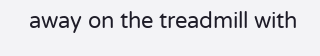away on the treadmill with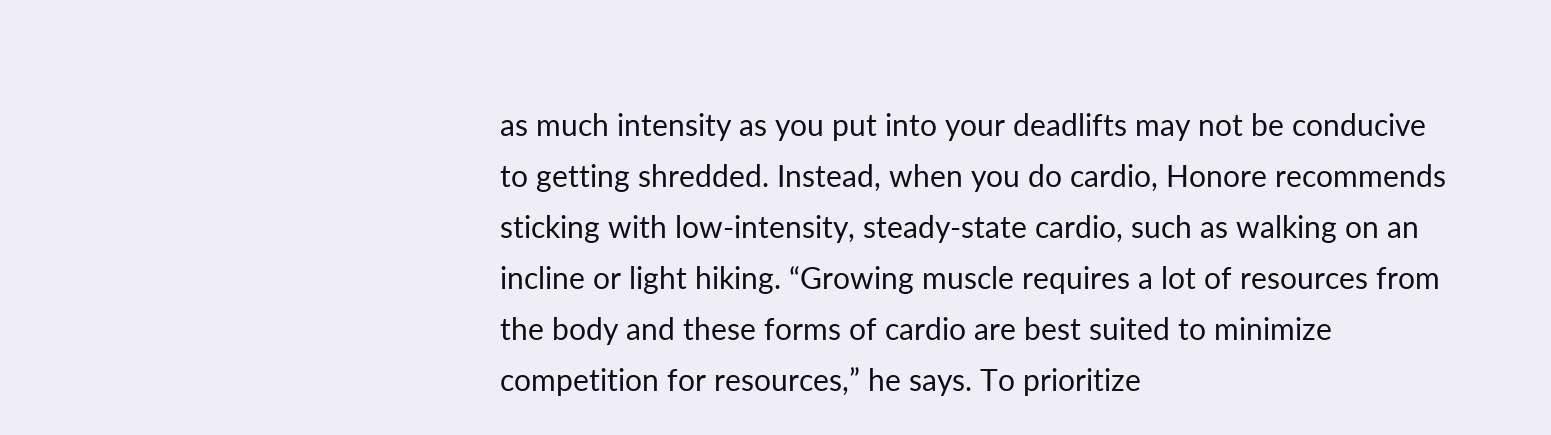as much intensity as you put into your deadlifts may not be conducive to getting shredded. Instead, when you do cardio, Honore recommends sticking with low-intensity, steady-state cardio, such as walking on an incline or light hiking. “Growing muscle requires a lot of resources from the body and these forms of cardio are best suited to minimize competition for resources,” he says. To prioritize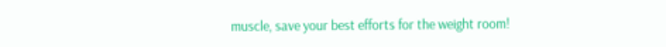muscle, save your best efforts for the weight room!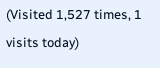(Visited 1,527 times, 1 visits today)